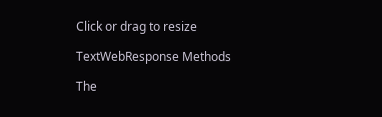Click or drag to resize

TextWebResponse Methods

The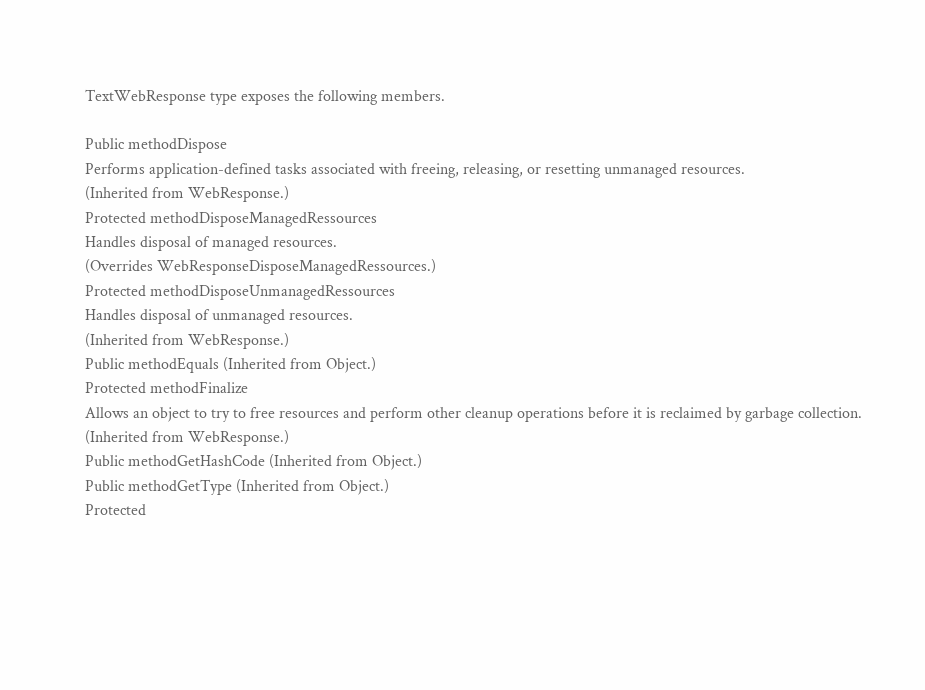TextWebResponse type exposes the following members.

Public methodDispose
Performs application-defined tasks associated with freeing, releasing, or resetting unmanaged resources.
(Inherited from WebResponse.)
Protected methodDisposeManagedRessources
Handles disposal of managed resources.
(Overrides WebResponseDisposeManagedRessources.)
Protected methodDisposeUnmanagedRessources
Handles disposal of unmanaged resources.
(Inherited from WebResponse.)
Public methodEquals (Inherited from Object.)
Protected methodFinalize
Allows an object to try to free resources and perform other cleanup operations before it is reclaimed by garbage collection.
(Inherited from WebResponse.)
Public methodGetHashCode (Inherited from Object.)
Public methodGetType (Inherited from Object.)
Protected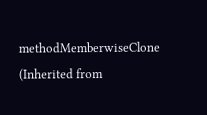methodMemberwiseClone (Inherited from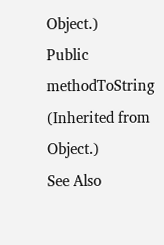Object.)
Public methodToString (Inherited from Object.)
See Also